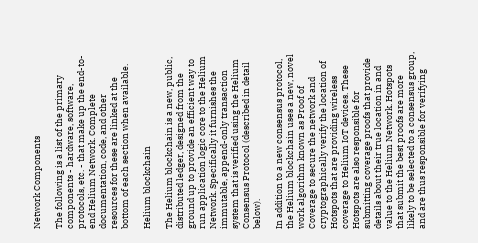Network Components

The following is a list of the primary components - hardware, software, protocols, etc. - that make up the end-to-end Helium Network. Complete documentation, code, and other resources for these are linked at the bottom of each section when available.

Helium blockchain

The Helium blockchain is a new, public, distributed ledger, designed from the ground up to provide an efficient way to run application logic core to the Helium Network. Specifically it furnishes the immutable, append-only transaction system that is verified using the Helium Consensus Protocol (described in detail below).

In addition to a new consensus protocol, the Helium blockchain uses a new, novel work algorithm known as Proof of Coverage to secure the network and cryptographically verify the location of Hotspots that are providing wireless coverage to Helium IoT devices. These Hotspots are also responsible for submitting coverage proofs that provide details about their true location in and value to the Helium Network. Hotspots that submit the best proofs are more likely to be selected to a consensus group, and are thus responsible for verifying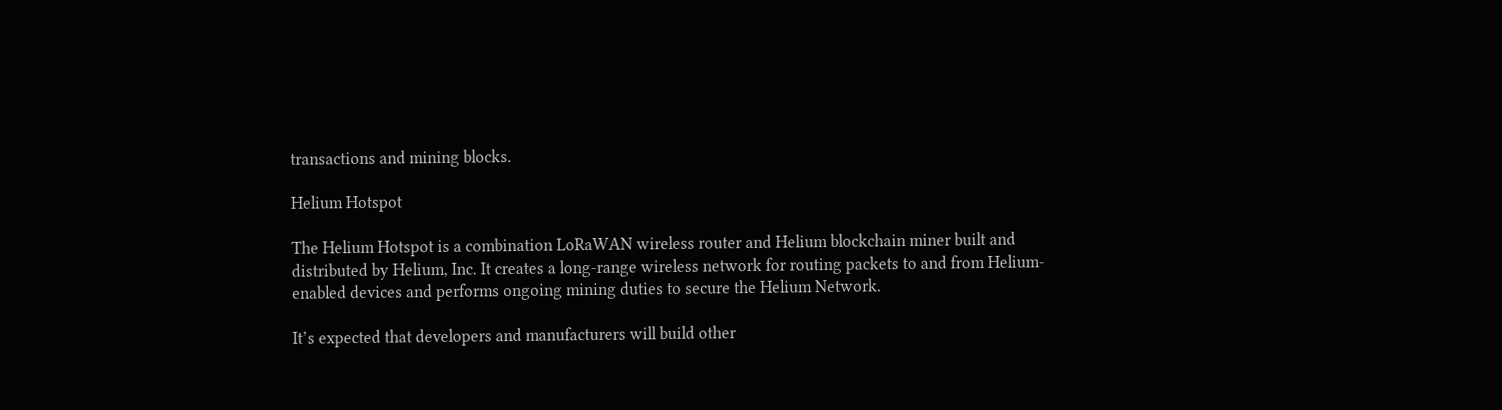transactions and mining blocks.

Helium Hotspot

The Helium Hotspot is a combination LoRaWAN wireless router and Helium blockchain miner built and distributed by Helium, Inc. It creates a long-range wireless network for routing packets to and from Helium-enabled devices and performs ongoing mining duties to secure the Helium Network.

It’s expected that developers and manufacturers will build other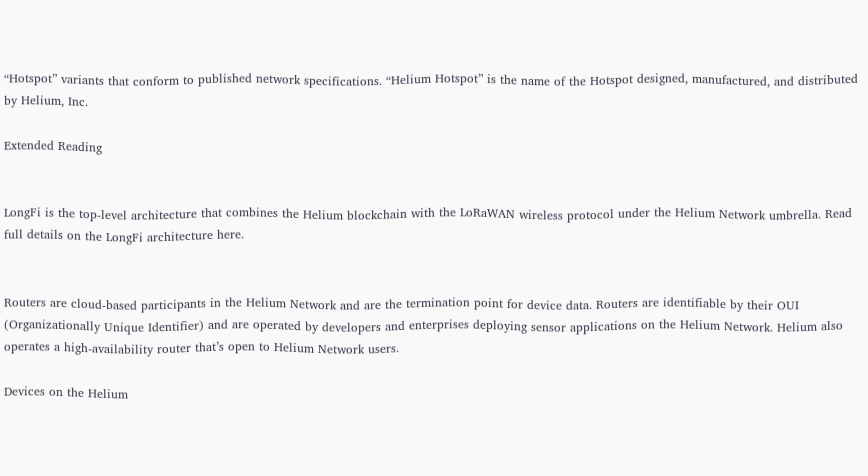“Hotspot” variants that conform to published network specifications. “Helium Hotspot” is the name of the Hotspot designed, manufactured, and distributed by Helium, Inc.

Extended Reading


LongFi is the top-level architecture that combines the Helium blockchain with the LoRaWAN wireless protocol under the Helium Network umbrella. Read full details on the LongFi architecture here.


Routers are cloud-based participants in the Helium Network and are the termination point for device data. Routers are identifiable by their OUI (Organizationally Unique Identifier) and are operated by developers and enterprises deploying sensor applications on the Helium Network. Helium also operates a high-availability router that’s open to Helium Network users.

Devices on the Helium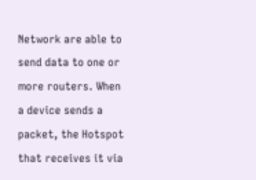Network are able to send data to one or more routers. When a device sends a packet, the Hotspot that receives it via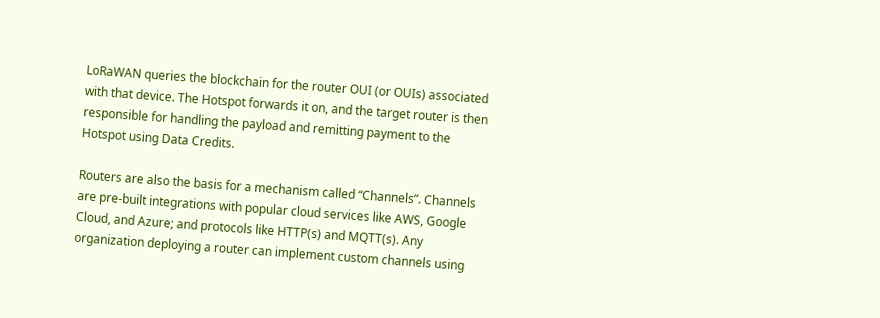LoRaWAN queries the blockchain for the router OUI (or OUIs) associated with that device. The Hotspot forwards it on, and the target router is then responsible for handling the payload and remitting payment to the Hotspot using Data Credits.

Routers are also the basis for a mechanism called “Channels”. Channels are pre-built integrations with popular cloud services like AWS, Google Cloud, and Azure; and protocols like HTTP(s) and MQTT(s). Any organization deploying a router can implement custom channels using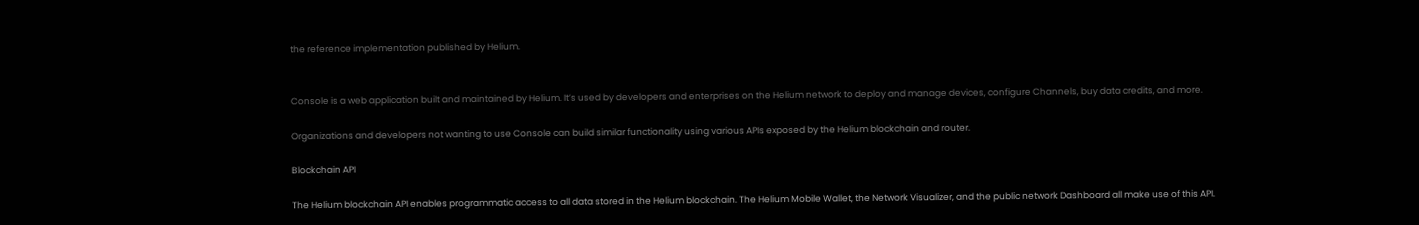the reference implementation published by Helium.


Console is a web application built and maintained by Helium. It’s used by developers and enterprises on the Helium network to deploy and manage devices, configure Channels, buy data credits, and more.

Organizations and developers not wanting to use Console can build similar functionality using various APIs exposed by the Helium blockchain and router.

Blockchain API

The Helium blockchain API enables programmatic access to all data stored in the Helium blockchain. The Helium Mobile Wallet, the Network Visualizer, and the public network Dashboard all make use of this API.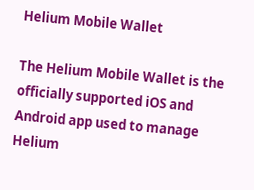Helium Mobile Wallet

The Helium Mobile Wallet is the officially supported iOS and Android app used to manage Helium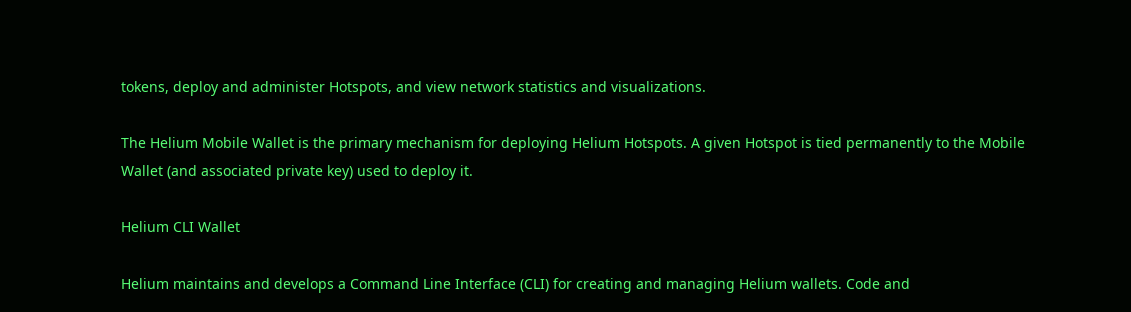tokens, deploy and administer Hotspots, and view network statistics and visualizations.

The Helium Mobile Wallet is the primary mechanism for deploying Helium Hotspots. A given Hotspot is tied permanently to the Mobile Wallet (and associated private key) used to deploy it.

Helium CLI Wallet

Helium maintains and develops a Command Line Interface (CLI) for creating and managing Helium wallets. Code and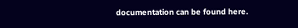documentation can be found here.